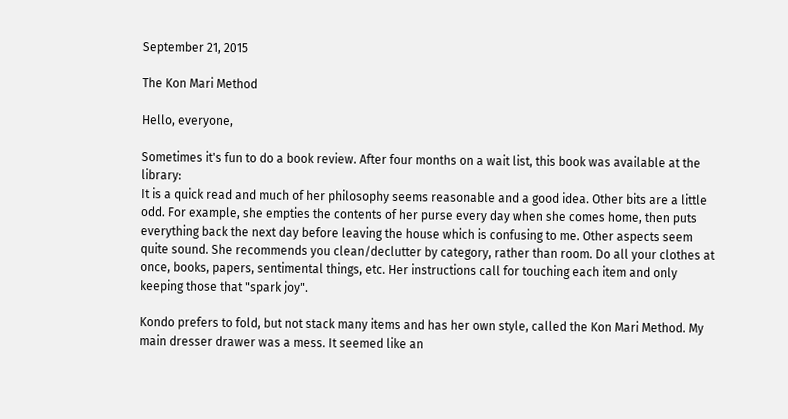September 21, 2015

The Kon Mari Method

Hello, everyone,

Sometimes it's fun to do a book review. After four months on a wait list, this book was available at the library:
It is a quick read and much of her philosophy seems reasonable and a good idea. Other bits are a little odd. For example, she empties the contents of her purse every day when she comes home, then puts everything back the next day before leaving the house which is confusing to me. Other aspects seem quite sound. She recommends you clean/declutter by category, rather than room. Do all your clothes at once, books, papers, sentimental things, etc. Her instructions call for touching each item and only keeping those that "spark joy".

Kondo prefers to fold, but not stack many items and has her own style, called the Kon Mari Method. My main dresser drawer was a mess. It seemed like an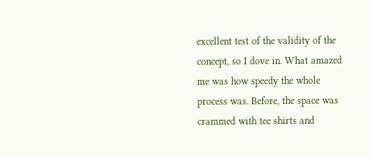excellent test of the validity of the concept, so I dove in. What amazed me was how speedy the whole process was. Before, the space was crammed with tee shirts and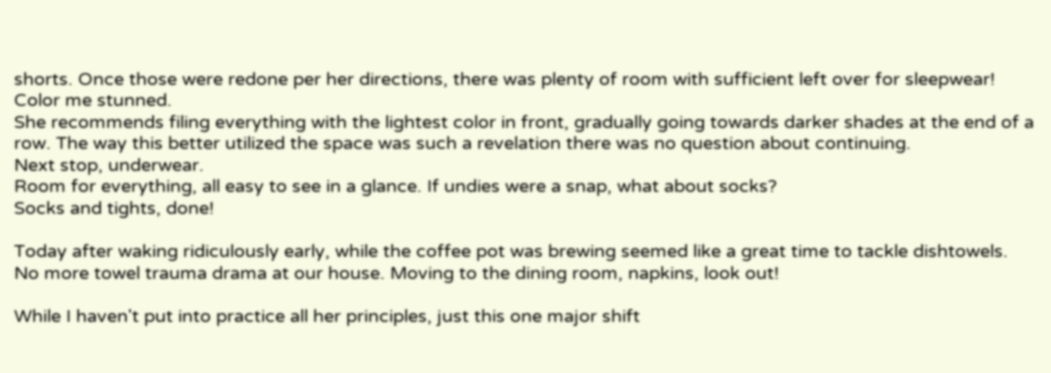shorts. Once those were redone per her directions, there was plenty of room with sufficient left over for sleepwear!  Color me stunned.
She recommends filing everything with the lightest color in front, gradually going towards darker shades at the end of a row. The way this better utilized the space was such a revelation there was no question about continuing.
Next stop, underwear.
Room for everything, all easy to see in a glance. If undies were a snap, what about socks?
Socks and tights, done!

Today after waking ridiculously early, while the coffee pot was brewing seemed like a great time to tackle dishtowels.
No more towel trauma drama at our house. Moving to the dining room, napkins, look out!

While I haven't put into practice all her principles, just this one major shift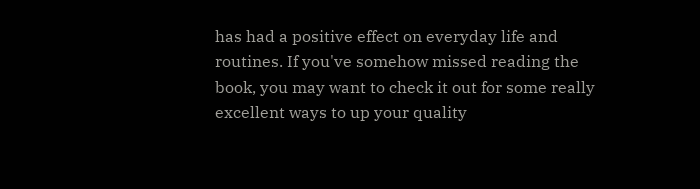has had a positive effect on everyday life and routines. If you've somehow missed reading the book, you may want to check it out for some really excellent ways to up your quality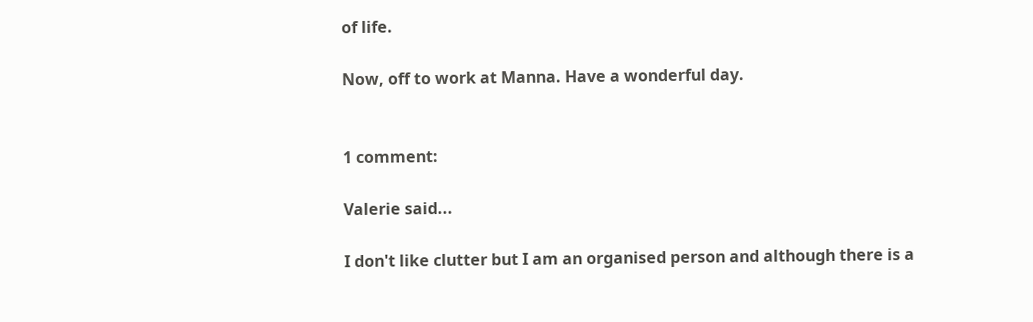of life.

Now, off to work at Manna. Have a wonderful day.


1 comment:

Valerie said...

I don't like clutter but I am an organised person and although there is a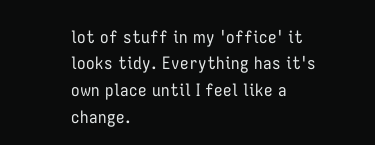lot of stuff in my 'office' it looks tidy. Everything has it's own place until I feel like a change.